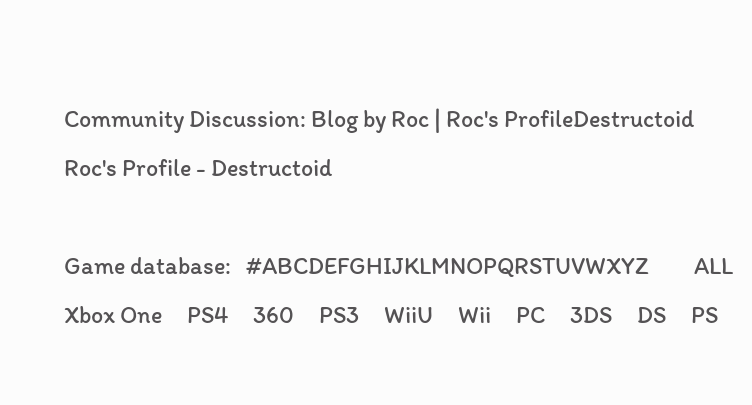Community Discussion: Blog by Roc | Roc's ProfileDestructoid
Roc's Profile - Destructoid

Game database:   #ABCDEFGHIJKLMNOPQRSTUVWXYZ         ALL     Xbox One     PS4     360     PS3     WiiU     Wii     PC     3DS     DS     PS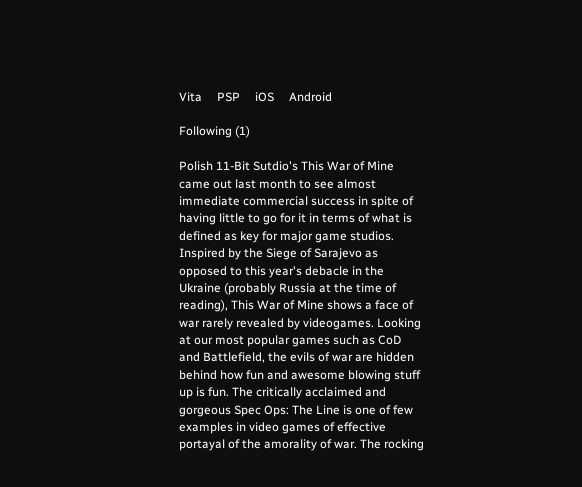Vita     PSP     iOS     Android

Following (1)

Polish 11-Bit Sutdio's This War of Mine came out last month to see almost immediate commercial success in spite of having little to go for it in terms of what is defined as key for major game studios. Inspired by the Siege of Sarajevo as opposed to this year's debacle in the Ukraine (probably Russia at the time of reading), This War of Mine shows a face of war rarely revealed by videogames. Looking at our most popular games such as CoD and Battlefield, the evils of war are hidden behind how fun and awesome blowing stuff up is fun. The critically acclaimed and gorgeous Spec Ops: The Line is one of few examples in video games of effective portayal of the amorality of war. The rocking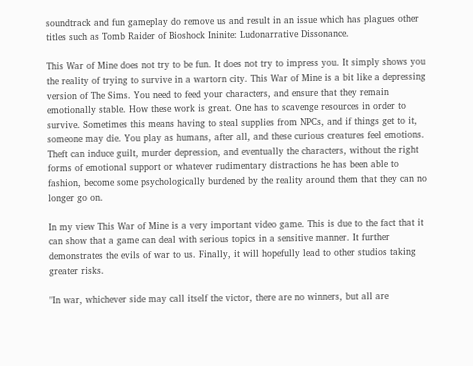soundtrack and fun gameplay do remove us and result in an issue which has plagues other titles such as Tomb Raider of Bioshock Ininite: Ludonarrative Dissonance.

This War of Mine does not try to be fun. It does not try to impress you. It simply shows you the reality of trying to survive in a wartorn city. This War of Mine is a bit like a depressing version of The Sims. You need to feed your characters, and ensure that they remain emotionally stable. How these work is great. One has to scavenge resources in order to survive. Sometimes this means having to steal supplies from NPCs, and if things get to it, someone may die. You play as humans, after all, and these curious creatures feel emotions. Theft can induce guilt, murder depression, and eventually the characters, without the right forms of emotional support or whatever rudimentary distractions he has been able to  fashion, become some psychologically burdened by the reality around them that they can no longer go on.

In my view This War of Mine is a very important video game. This is due to the fact that it can show that a game can deal with serious topics in a sensitive manner. It further demonstrates the evils of war to us. Finally, it will hopefully lead to other studios taking greater risks.

"In war, whichever side may call itself the victor, there are no winners, but all are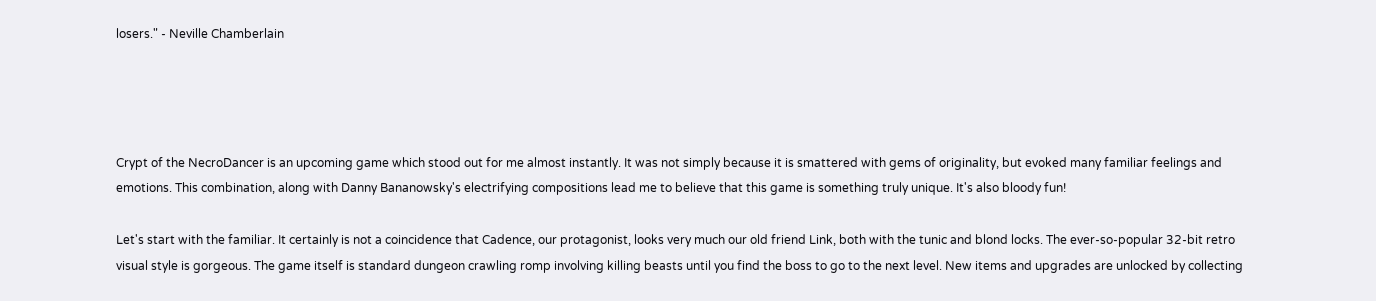losers." - Neville Chamberlain




Crypt of the NecroDancer is an upcoming game which stood out for me almost instantly. It was not simply because it is smattered with gems of originality, but evoked many familiar feelings and emotions. This combination, along with Danny Bananowsky's electrifying compositions lead me to believe that this game is something truly unique. It's also bloody fun!

Let's start with the familiar. It certainly is not a coincidence that Cadence, our protagonist, looks very much our old friend Link, both with the tunic and blond locks. The ever-so-popular 32-bit retro visual style is gorgeous. The game itself is standard dungeon crawling romp involving killing beasts until you find the boss to go to the next level. New items and upgrades are unlocked by collecting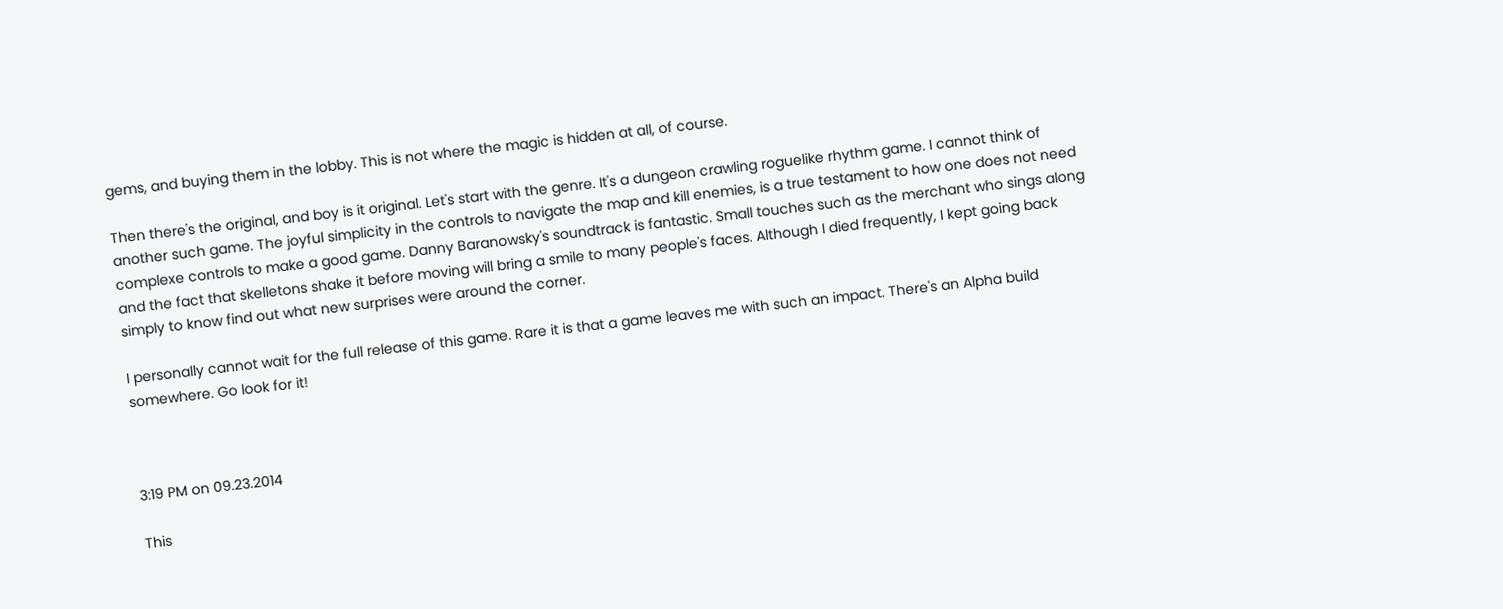gems, and buying them in the lobby. This is not where the magic is hidden at all, of course.

Then there's the original, and boy is it original. Let's start with the genre. It's a dungeon crawling roguelike rhythm game. I cannot think of another such game. The joyful simplicity in the controls to navigate the map and kill enemies, is a true testament to how one does not need complexe controls to make a good game. Danny Baranowsky's soundtrack is fantastic. Small touches such as the merchant who sings along and the fact that skelletons shake it before moving will bring a smile to many people's faces. Although I died frequently, I kept going back simply to know find out what new surprises were around the corner.

I personally cannot wait for the full release of this game. Rare it is that a game leaves me with such an impact. There's an Alpha build somewhere. Go look for it!



3:19 PM on 09.23.2014

This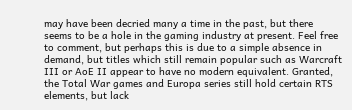may have been decried many a time in the past, but there seems to be a hole in the gaming industry at present. Feel free to comment, but perhaps this is due to a simple absence in demand, but titles which still remain popular such as Warcraft III or AoE II appear to have no modern equivalent. Granted, the Total War games and Europa series still hold certain RTS elements, but lack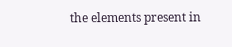the elements present in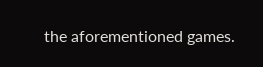the aforementioned games.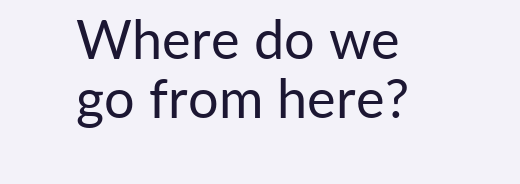Where do we go from here?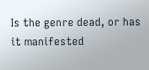Is the genre dead, or has it manifested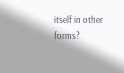itself in other forms?